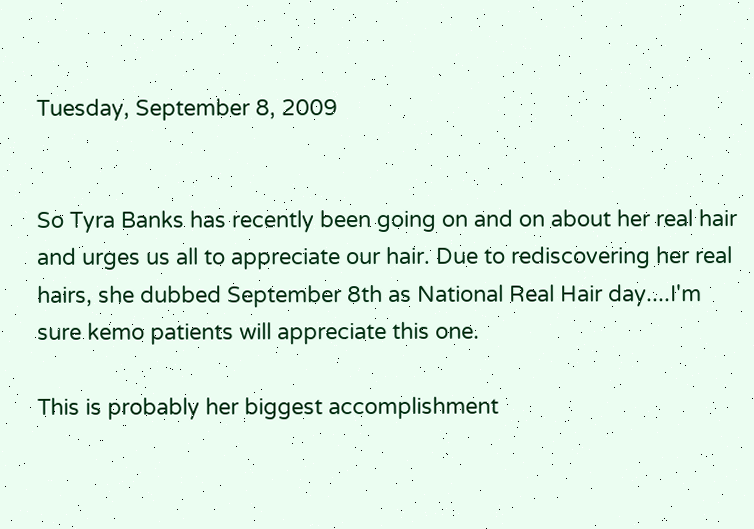Tuesday, September 8, 2009


So Tyra Banks has recently been going on and on about her real hair and urges us all to appreciate our hair. Due to rediscovering her real hairs, she dubbed September 8th as National Real Hair day....I'm sure kemo patients will appreciate this one.

This is probably her biggest accomplishment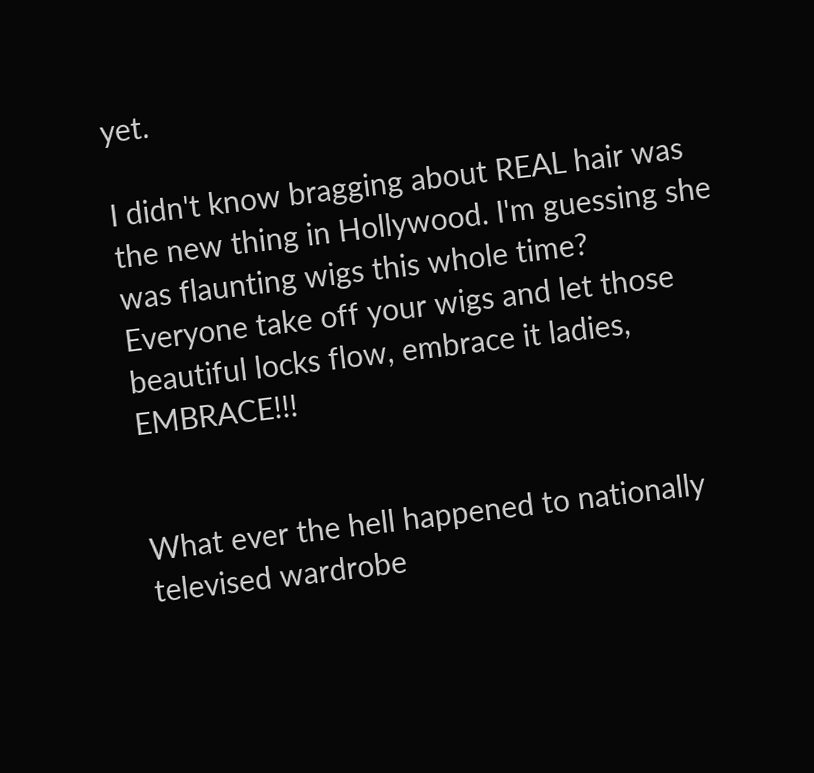yet.

I didn't know bragging about REAL hair was the new thing in Hollywood. I'm guessing she was flaunting wigs this whole time?
Everyone take off your wigs and let those beautiful locks flow, embrace it ladies, EMBRACE!!!


What ever the hell happened to nationally televised wardrobe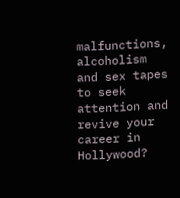malfunctions, alcoholism and sex tapes to seek attention and revive your career in Hollywood?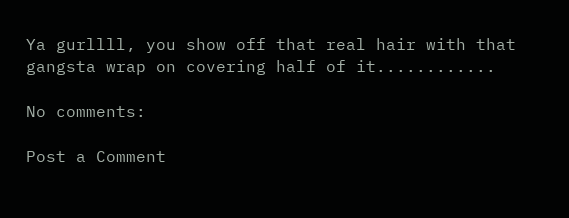Ya gurllll, you show off that real hair with that gangsta wrap on covering half of it............

No comments:

Post a Comment